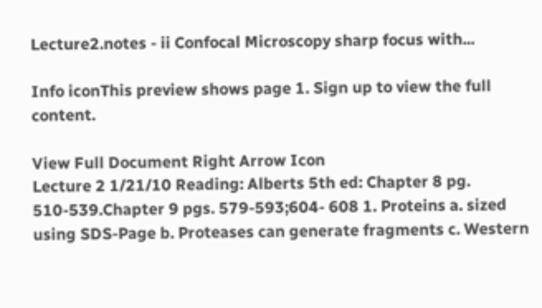Lecture2.notes - ii Confocal Microscopy sharp focus with...

Info iconThis preview shows page 1. Sign up to view the full content.

View Full Document Right Arrow Icon
Lecture 2 1/21/10 Reading: Alberts 5th ed: Chapter 8 pg. 510-539.Chapter 9 pgs. 579-593;604- 608 1. Proteins a. sized using SDS-Page b. Proteases can generate fragments c. Western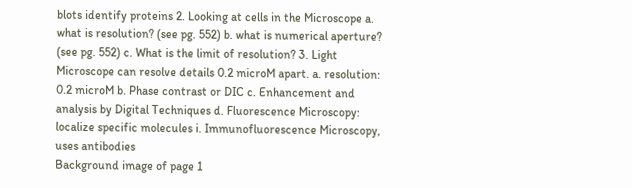blots identify proteins 2. Looking at cells in the Microscope a. what is resolution? (see pg. 552) b. what is numerical aperture? (see pg. 552) c. What is the limit of resolution? 3. Light Microscope can resolve details 0.2 microM apart. a. resolution: 0.2 microM b. Phase contrast or DIC c. Enhancement and analysis by Digital Techniques d. Fluorescence Microscopy: localize specific molecules i. Immunofluorescence Microscopy, uses antibodies
Background image of page 1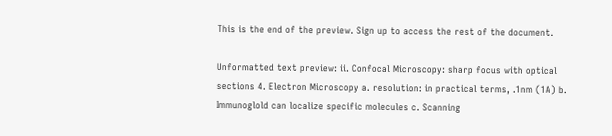This is the end of the preview. Sign up to access the rest of the document.

Unformatted text preview: ii. Confocal Microscopy: sharp focus with optical sections 4. Electron Microscopy a. resolution: in practical terms, .1nm (1A) b. Immunoglold can localize specific molecules c. Scanning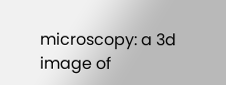microscopy: a 3d image of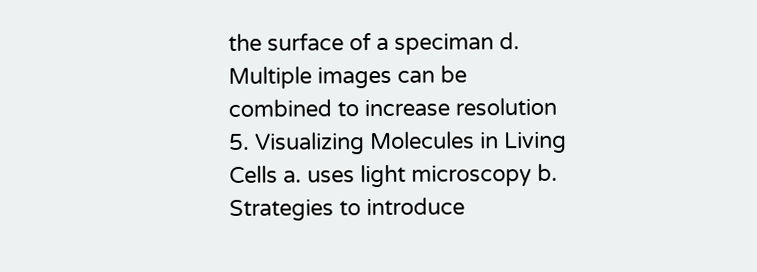the surface of a speciman d. Multiple images can be combined to increase resolution 5. Visualizing Molecules in Living Cells a. uses light microscopy b. Strategies to introduce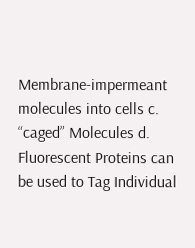Membrane-impermeant molecules into cells c. “caged” Molecules d. Fluorescent Proteins can be used to Tag Individual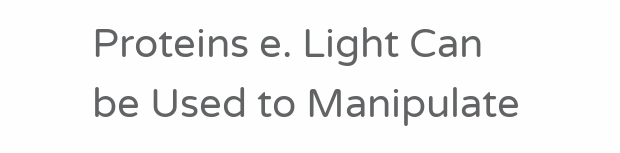Proteins e. Light Can be Used to Manipulate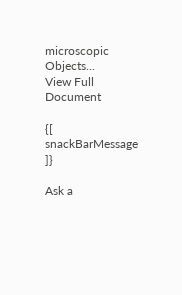microscopic Objects...
View Full Document

{[ snackBarMessage ]}

Ask a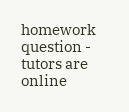homework question - tutors are online